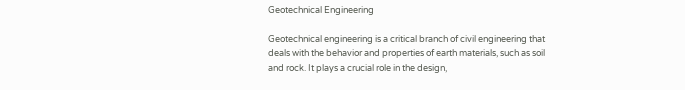Geotechnical Engineering

Geotechnical engineering is a critical branch of civil engineering that deals with the behavior and properties of earth materials, such as soil and rock. It plays a crucial role in the design,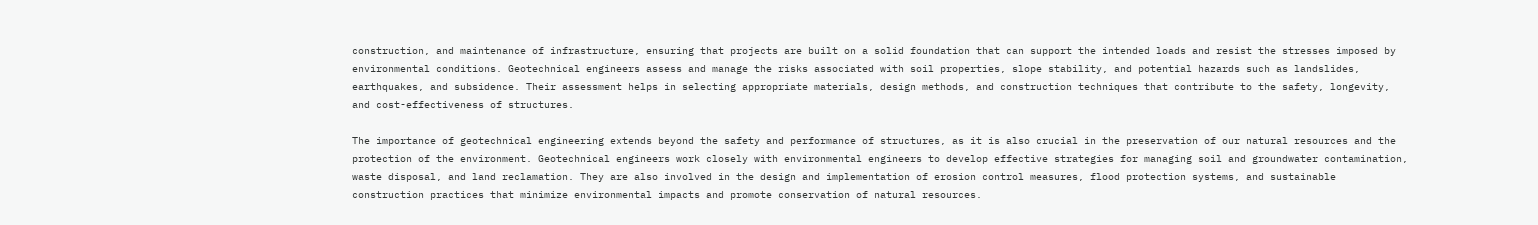construction, and maintenance of infrastructure, ensuring that projects are built on a solid foundation that can support the intended loads and resist the stresses imposed by environmental conditions. Geotechnical engineers assess and manage the risks associated with soil properties, slope stability, and potential hazards such as landslides, earthquakes, and subsidence. Their assessment helps in selecting appropriate materials, design methods, and construction techniques that contribute to the safety, longevity, and cost-effectiveness of structures.

The importance of geotechnical engineering extends beyond the safety and performance of structures, as it is also crucial in the preservation of our natural resources and the protection of the environment. Geotechnical engineers work closely with environmental engineers to develop effective strategies for managing soil and groundwater contamination, waste disposal, and land reclamation. They are also involved in the design and implementation of erosion control measures, flood protection systems, and sustainable construction practices that minimize environmental impacts and promote conservation of natural resources.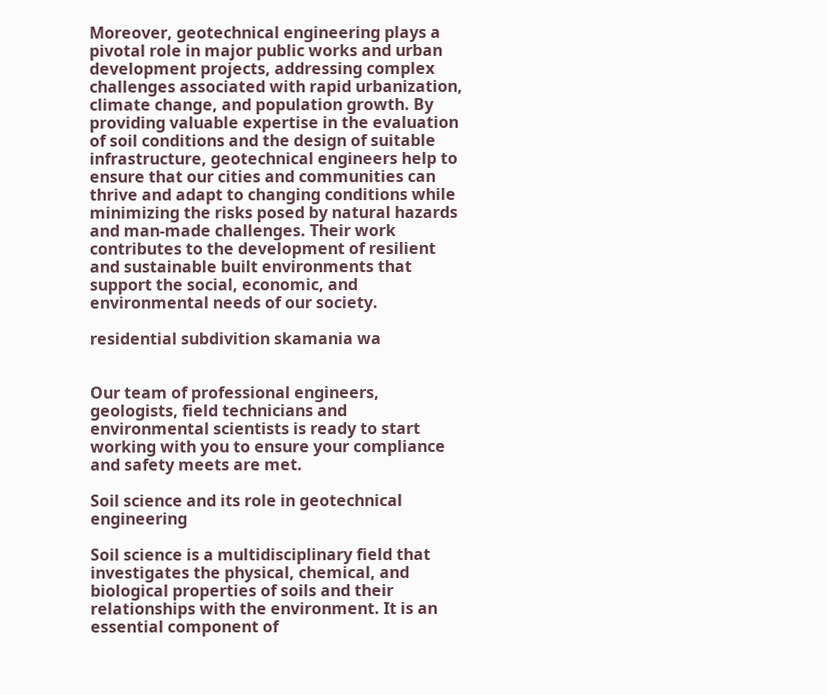Moreover, geotechnical engineering plays a pivotal role in major public works and urban development projects, addressing complex challenges associated with rapid urbanization, climate change, and population growth. By providing valuable expertise in the evaluation of soil conditions and the design of suitable infrastructure, geotechnical engineers help to ensure that our cities and communities can thrive and adapt to changing conditions while minimizing the risks posed by natural hazards and man-made challenges. Their work contributes to the development of resilient and sustainable built environments that support the social, economic, and environmental needs of our society.

residential subdivition skamania wa


Our team of professional engineers, geologists, field technicians and environmental scientists is ready to start working with you to ensure your compliance and safety meets are met.

Soil science and its role in geotechnical engineering

Soil science is a multidisciplinary field that investigates the physical, chemical, and biological properties of soils and their relationships with the environment. It is an essential component of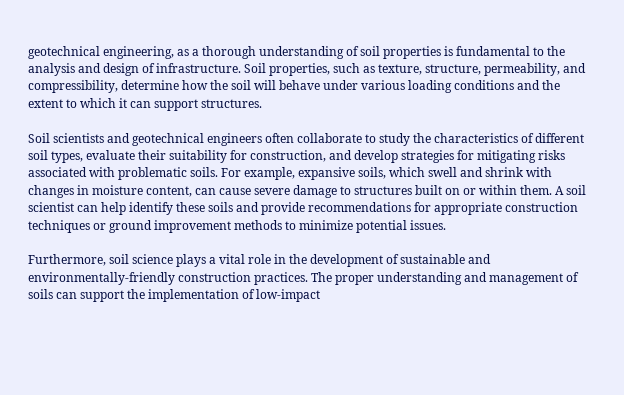geotechnical engineering, as a thorough understanding of soil properties is fundamental to the analysis and design of infrastructure. Soil properties, such as texture, structure, permeability, and compressibility, determine how the soil will behave under various loading conditions and the extent to which it can support structures.

Soil scientists and geotechnical engineers often collaborate to study the characteristics of different soil types, evaluate their suitability for construction, and develop strategies for mitigating risks associated with problematic soils. For example, expansive soils, which swell and shrink with changes in moisture content, can cause severe damage to structures built on or within them. A soil scientist can help identify these soils and provide recommendations for appropriate construction techniques or ground improvement methods to minimize potential issues.

Furthermore, soil science plays a vital role in the development of sustainable and environmentally-friendly construction practices. The proper understanding and management of soils can support the implementation of low-impact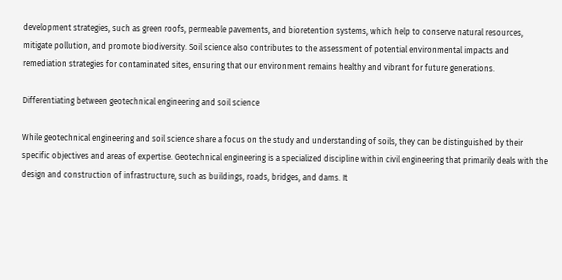development strategies, such as green roofs, permeable pavements, and bioretention systems, which help to conserve natural resources, mitigate pollution, and promote biodiversity. Soil science also contributes to the assessment of potential environmental impacts and remediation strategies for contaminated sites, ensuring that our environment remains healthy and vibrant for future generations.

Differentiating between geotechnical engineering and soil science

While geotechnical engineering and soil science share a focus on the study and understanding of soils, they can be distinguished by their specific objectives and areas of expertise. Geotechnical engineering is a specialized discipline within civil engineering that primarily deals with the design and construction of infrastructure, such as buildings, roads, bridges, and dams. It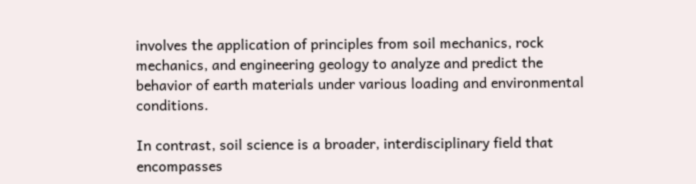involves the application of principles from soil mechanics, rock mechanics, and engineering geology to analyze and predict the behavior of earth materials under various loading and environmental conditions.

In contrast, soil science is a broader, interdisciplinary field that encompasses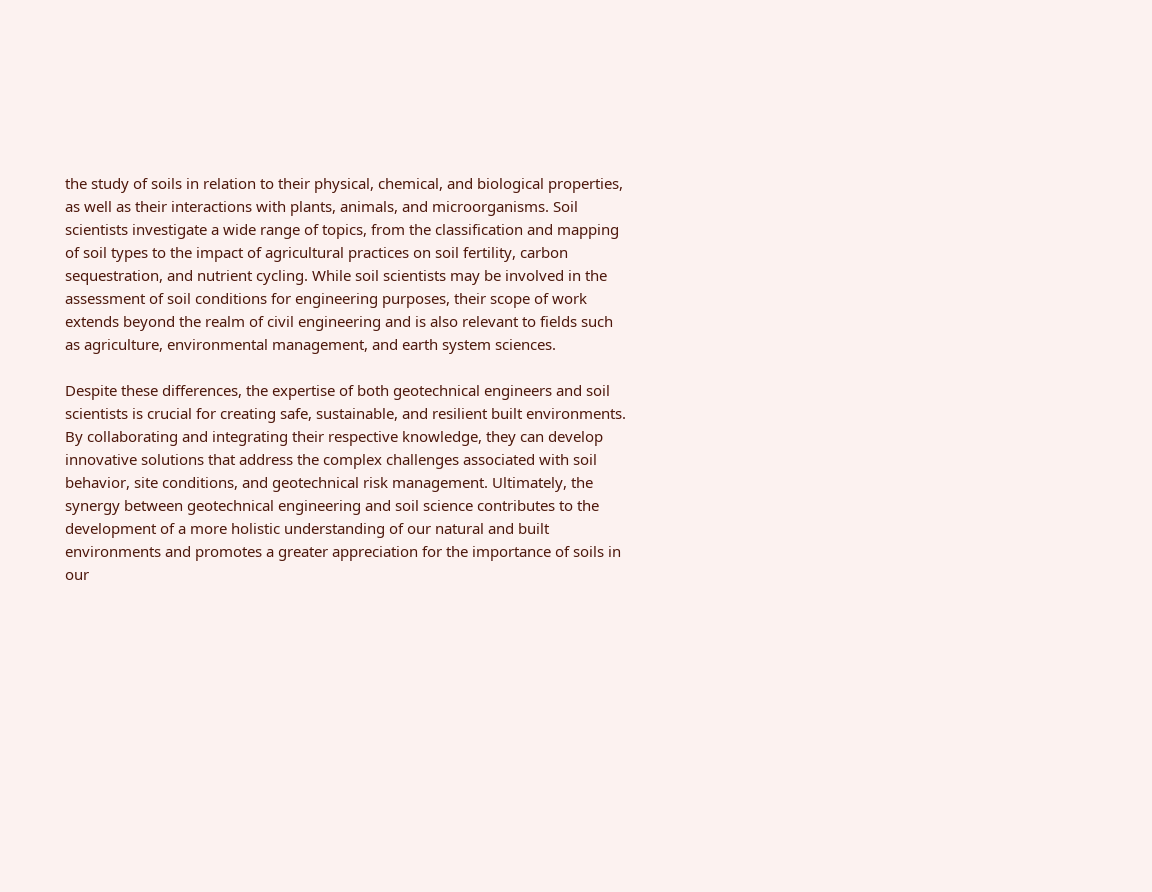the study of soils in relation to their physical, chemical, and biological properties, as well as their interactions with plants, animals, and microorganisms. Soil scientists investigate a wide range of topics, from the classification and mapping of soil types to the impact of agricultural practices on soil fertility, carbon sequestration, and nutrient cycling. While soil scientists may be involved in the assessment of soil conditions for engineering purposes, their scope of work extends beyond the realm of civil engineering and is also relevant to fields such as agriculture, environmental management, and earth system sciences.

Despite these differences, the expertise of both geotechnical engineers and soil scientists is crucial for creating safe, sustainable, and resilient built environments. By collaborating and integrating their respective knowledge, they can develop innovative solutions that address the complex challenges associated with soil behavior, site conditions, and geotechnical risk management. Ultimately, the synergy between geotechnical engineering and soil science contributes to the development of a more holistic understanding of our natural and built environments and promotes a greater appreciation for the importance of soils in our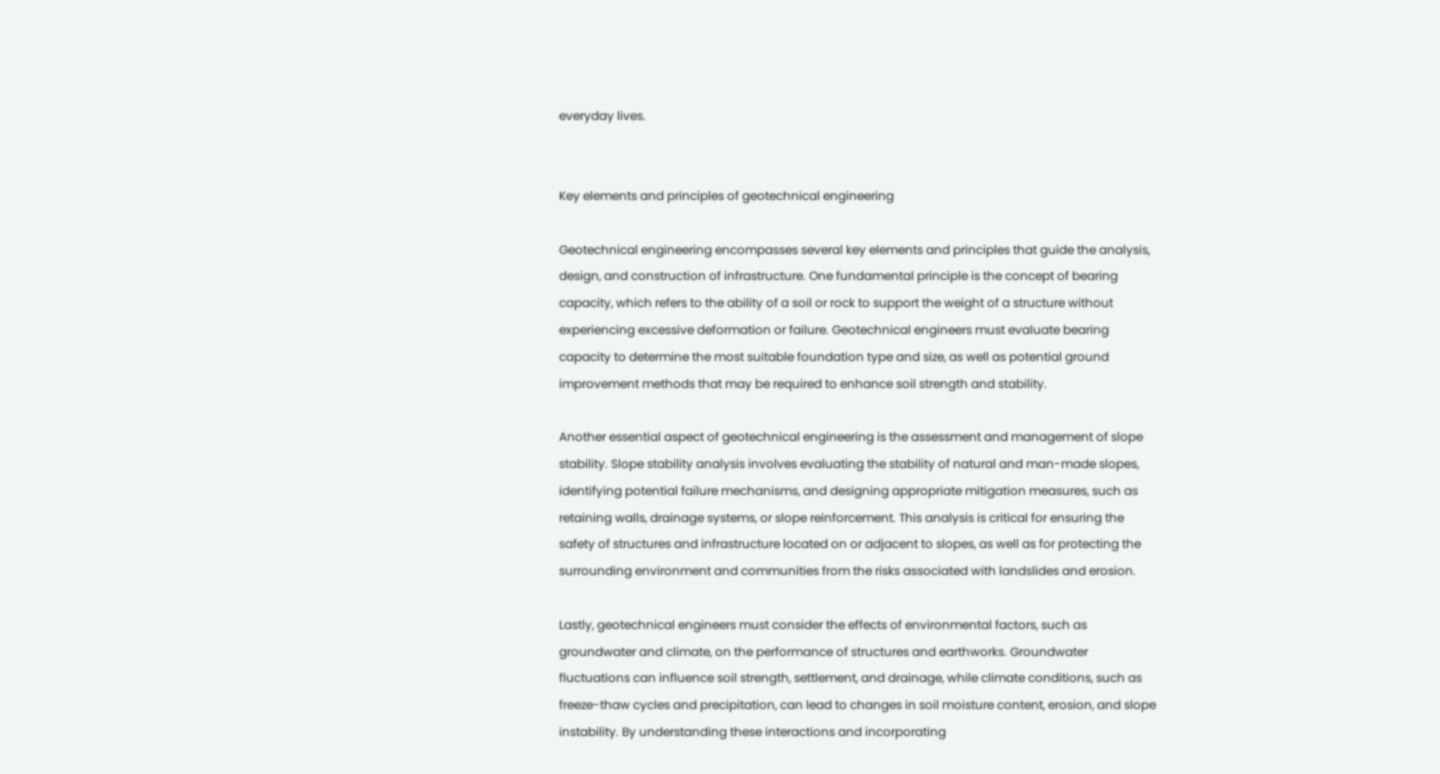everyday lives.


Key elements and principles of geotechnical engineering

Geotechnical engineering encompasses several key elements and principles that guide the analysis, design, and construction of infrastructure. One fundamental principle is the concept of bearing capacity, which refers to the ability of a soil or rock to support the weight of a structure without experiencing excessive deformation or failure. Geotechnical engineers must evaluate bearing capacity to determine the most suitable foundation type and size, as well as potential ground improvement methods that may be required to enhance soil strength and stability.

Another essential aspect of geotechnical engineering is the assessment and management of slope stability. Slope stability analysis involves evaluating the stability of natural and man-made slopes, identifying potential failure mechanisms, and designing appropriate mitigation measures, such as retaining walls, drainage systems, or slope reinforcement. This analysis is critical for ensuring the safety of structures and infrastructure located on or adjacent to slopes, as well as for protecting the surrounding environment and communities from the risks associated with landslides and erosion.

Lastly, geotechnical engineers must consider the effects of environmental factors, such as groundwater and climate, on the performance of structures and earthworks. Groundwater fluctuations can influence soil strength, settlement, and drainage, while climate conditions, such as freeze-thaw cycles and precipitation, can lead to changes in soil moisture content, erosion, and slope instability. By understanding these interactions and incorporating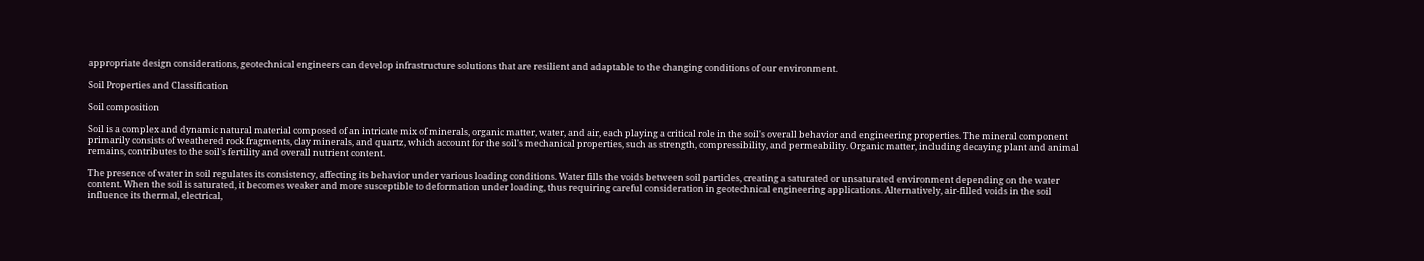appropriate design considerations, geotechnical engineers can develop infrastructure solutions that are resilient and adaptable to the changing conditions of our environment.

Soil Properties and Classification

Soil composition

Soil is a complex and dynamic natural material composed of an intricate mix of minerals, organic matter, water, and air, each playing a critical role in the soil's overall behavior and engineering properties. The mineral component primarily consists of weathered rock fragments, clay minerals, and quartz, which account for the soil's mechanical properties, such as strength, compressibility, and permeability. Organic matter, including decaying plant and animal remains, contributes to the soil's fertility and overall nutrient content.

The presence of water in soil regulates its consistency, affecting its behavior under various loading conditions. Water fills the voids between soil particles, creating a saturated or unsaturated environment depending on the water content. When the soil is saturated, it becomes weaker and more susceptible to deformation under loading, thus requiring careful consideration in geotechnical engineering applications. Alternatively, air-filled voids in the soil influence its thermal, electrical,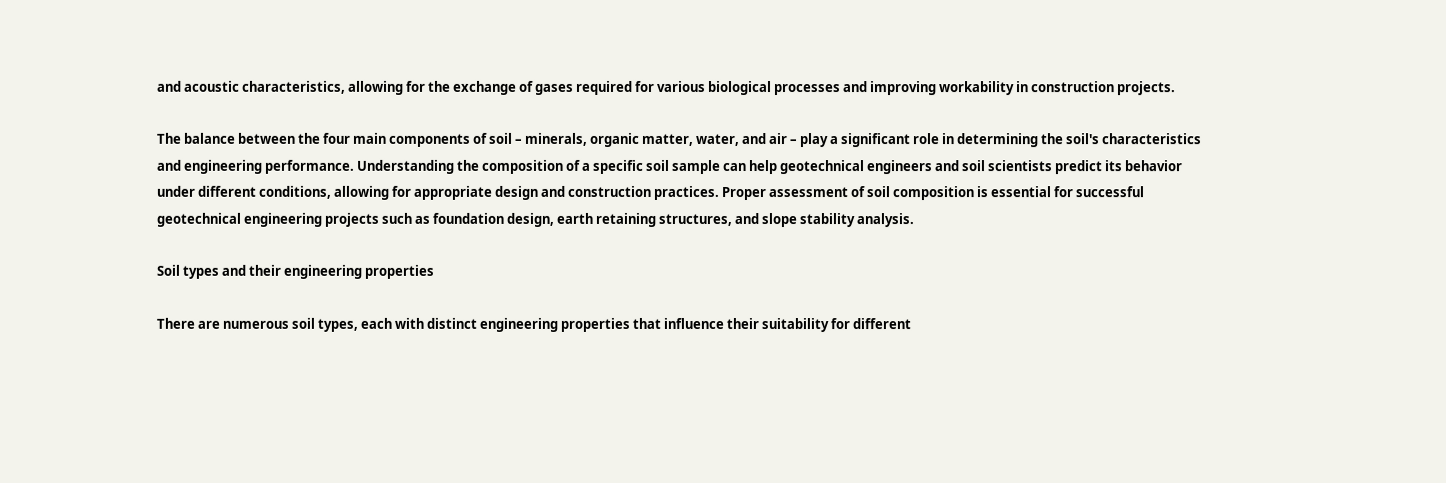and acoustic characteristics, allowing for the exchange of gases required for various biological processes and improving workability in construction projects.

The balance between the four main components of soil – minerals, organic matter, water, and air – play a significant role in determining the soil's characteristics and engineering performance. Understanding the composition of a specific soil sample can help geotechnical engineers and soil scientists predict its behavior under different conditions, allowing for appropriate design and construction practices. Proper assessment of soil composition is essential for successful geotechnical engineering projects such as foundation design, earth retaining structures, and slope stability analysis.

Soil types and their engineering properties

There are numerous soil types, each with distinct engineering properties that influence their suitability for different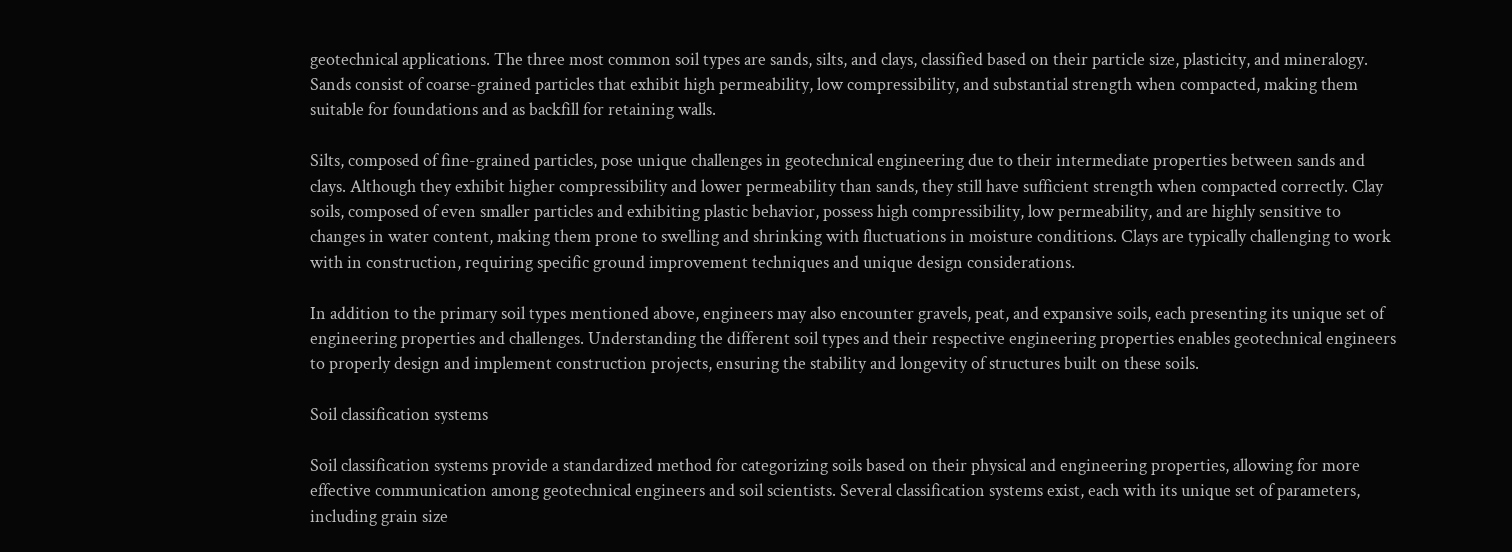geotechnical applications. The three most common soil types are sands, silts, and clays, classified based on their particle size, plasticity, and mineralogy. Sands consist of coarse-grained particles that exhibit high permeability, low compressibility, and substantial strength when compacted, making them suitable for foundations and as backfill for retaining walls.

Silts, composed of fine-grained particles, pose unique challenges in geotechnical engineering due to their intermediate properties between sands and clays. Although they exhibit higher compressibility and lower permeability than sands, they still have sufficient strength when compacted correctly. Clay soils, composed of even smaller particles and exhibiting plastic behavior, possess high compressibility, low permeability, and are highly sensitive to changes in water content, making them prone to swelling and shrinking with fluctuations in moisture conditions. Clays are typically challenging to work with in construction, requiring specific ground improvement techniques and unique design considerations.

In addition to the primary soil types mentioned above, engineers may also encounter gravels, peat, and expansive soils, each presenting its unique set of engineering properties and challenges. Understanding the different soil types and their respective engineering properties enables geotechnical engineers to properly design and implement construction projects, ensuring the stability and longevity of structures built on these soils.

Soil classification systems

Soil classification systems provide a standardized method for categorizing soils based on their physical and engineering properties, allowing for more effective communication among geotechnical engineers and soil scientists. Several classification systems exist, each with its unique set of parameters, including grain size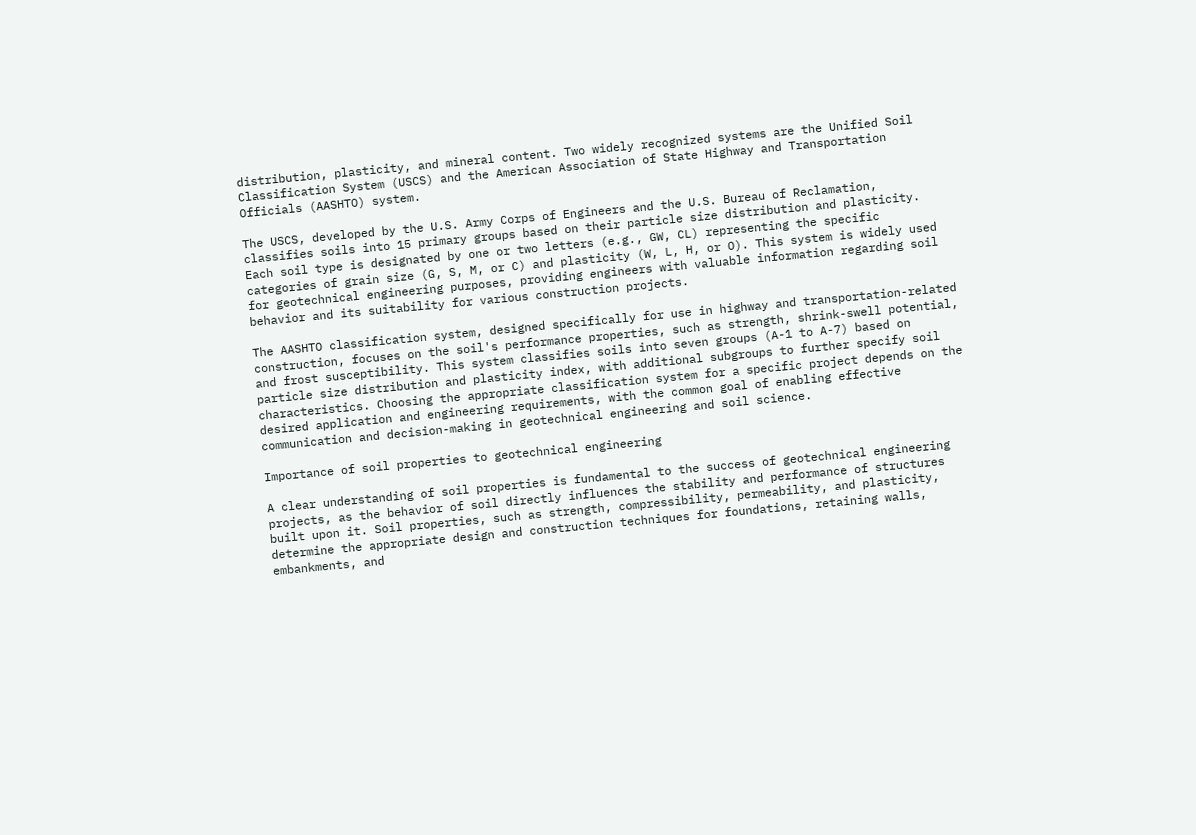distribution, plasticity, and mineral content. Two widely recognized systems are the Unified Soil Classification System (USCS) and the American Association of State Highway and Transportation Officials (AASHTO) system.

The USCS, developed by the U.S. Army Corps of Engineers and the U.S. Bureau of Reclamation, classifies soils into 15 primary groups based on their particle size distribution and plasticity. Each soil type is designated by one or two letters (e.g., GW, CL) representing the specific categories of grain size (G, S, M, or C) and plasticity (W, L, H, or O). This system is widely used for geotechnical engineering purposes, providing engineers with valuable information regarding soil behavior and its suitability for various construction projects.

The AASHTO classification system, designed specifically for use in highway and transportation-related construction, focuses on the soil's performance properties, such as strength, shrink-swell potential, and frost susceptibility. This system classifies soils into seven groups (A-1 to A-7) based on particle size distribution and plasticity index, with additional subgroups to further specify soil characteristics. Choosing the appropriate classification system for a specific project depends on the desired application and engineering requirements, with the common goal of enabling effective communication and decision-making in geotechnical engineering and soil science.

Importance of soil properties to geotechnical engineering

A clear understanding of soil properties is fundamental to the success of geotechnical engineering projects, as the behavior of soil directly influences the stability and performance of structures built upon it. Soil properties, such as strength, compressibility, permeability, and plasticity, determine the appropriate design and construction techniques for foundations, retaining walls, embankments, and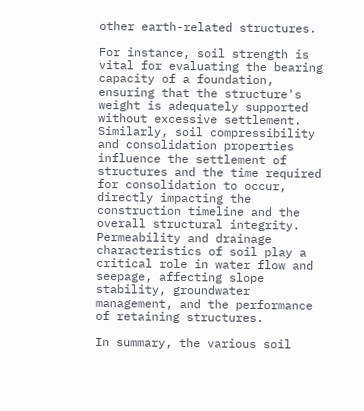other earth-related structures.

For instance, soil strength is vital for evaluating the bearing capacity of a foundation, ensuring that the structure's weight is adequately supported without excessive settlement. Similarly, soil compressibility and consolidation properties influence the settlement of structures and the time required for consolidation to occur, directly impacting the construction timeline and the overall structural integrity. Permeability and drainage characteristics of soil play a critical role in water flow and seepage, affecting slope stability, groundwater management, and the performance of retaining structures.

In summary, the various soil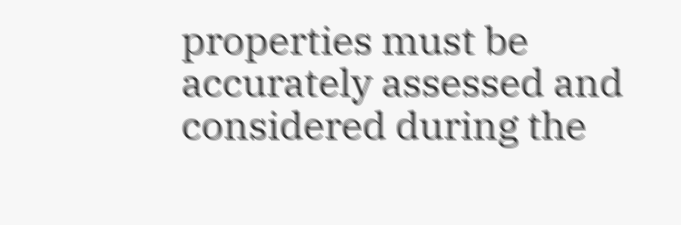properties must be accurately assessed and considered during the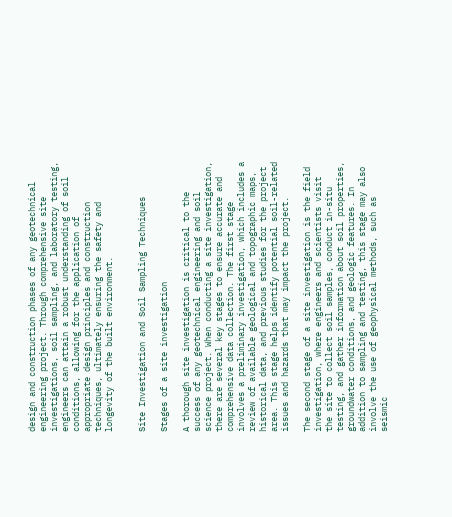design and construction phases of any geotechnical engineering project. Through comprehensive site investigations, soil sampling, and laboratory testing, engineers can attain a robust understanding of soil conditions, allowing for the application of appropriate design principles and construction techniques, ultimately ensuring the safety and longevity of the built environment.


Site Investigation and Soil Sampling Techniques

Stages of a site investigation

A thorough site investigation is critical to the success of any geotechnical engineering and soil science project. When conducting a site investigation, there are several key stages to ensure accurate and comprehensive data collection. The first stage involves a preliminary investigation, which includes a review of available geological and topographic maps, historical data, and previous studies for the project area. This stage helps identify potential soil-related issues and hazards that may impact the project.

The second stage of a site investigation is the field investigation, where engineers and scientists visit the site to collect soil samples, conduct in-situ testing, and gather information about soil properties, groundwater conditions, and geologic features. In addition to sampling and testing, this stage may also involve the use of geophysical methods, such as seismic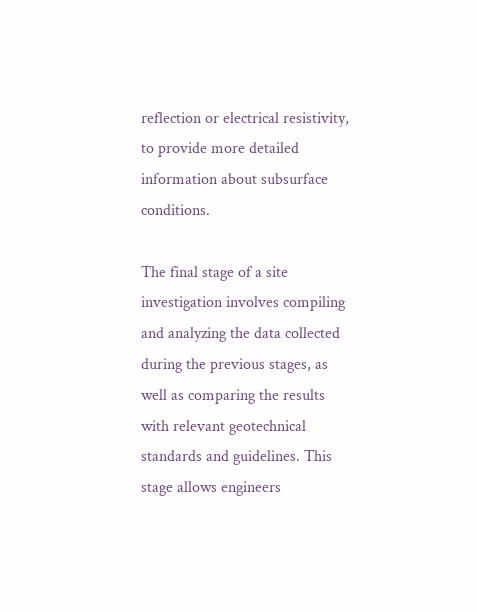reflection or electrical resistivity, to provide more detailed information about subsurface conditions.

The final stage of a site investigation involves compiling and analyzing the data collected during the previous stages, as well as comparing the results with relevant geotechnical standards and guidelines. This stage allows engineers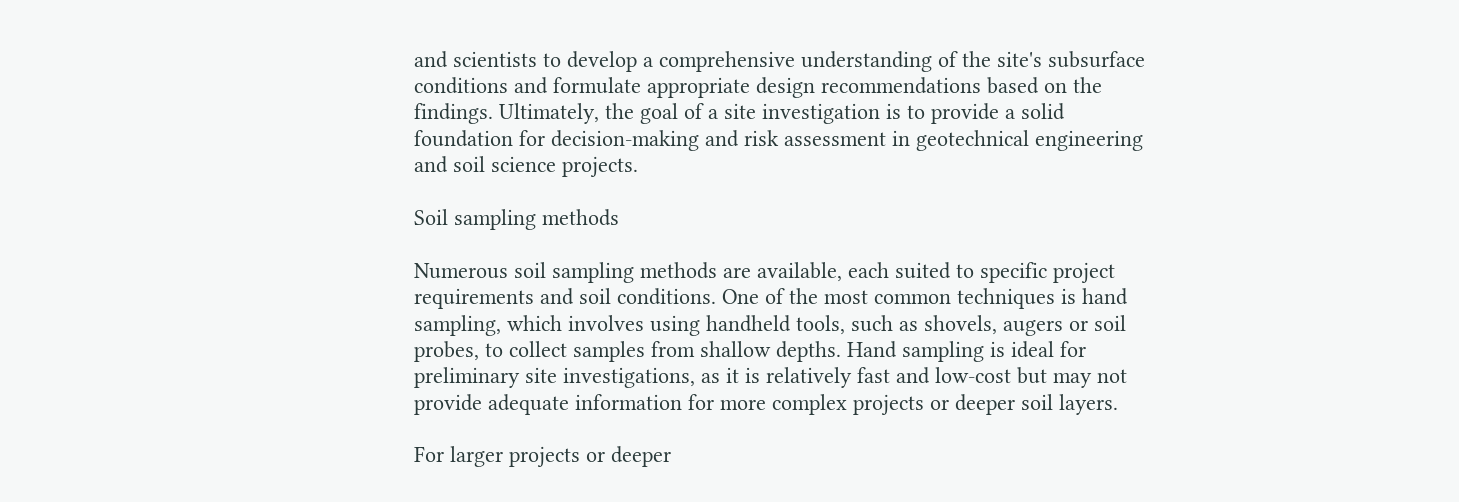and scientists to develop a comprehensive understanding of the site's subsurface conditions and formulate appropriate design recommendations based on the findings. Ultimately, the goal of a site investigation is to provide a solid foundation for decision-making and risk assessment in geotechnical engineering and soil science projects.

Soil sampling methods

Numerous soil sampling methods are available, each suited to specific project requirements and soil conditions. One of the most common techniques is hand sampling, which involves using handheld tools, such as shovels, augers or soil probes, to collect samples from shallow depths. Hand sampling is ideal for preliminary site investigations, as it is relatively fast and low-cost but may not provide adequate information for more complex projects or deeper soil layers.

For larger projects or deeper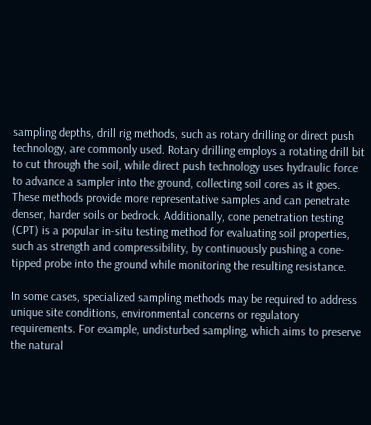sampling depths, drill rig methods, such as rotary drilling or direct push technology, are commonly used. Rotary drilling employs a rotating drill bit to cut through the soil, while direct push technology uses hydraulic force to advance a sampler into the ground, collecting soil cores as it goes. These methods provide more representative samples and can penetrate denser, harder soils or bedrock. Additionally, cone penetration testing (CPT) is a popular in-situ testing method for evaluating soil properties, such as strength and compressibility, by continuously pushing a cone-tipped probe into the ground while monitoring the resulting resistance.

In some cases, specialized sampling methods may be required to address unique site conditions, environmental concerns or regulatory requirements. For example, undisturbed sampling, which aims to preserve the natural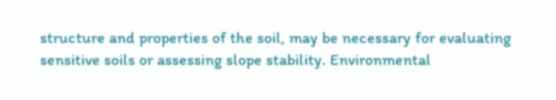structure and properties of the soil, may be necessary for evaluating sensitive soils or assessing slope stability. Environmental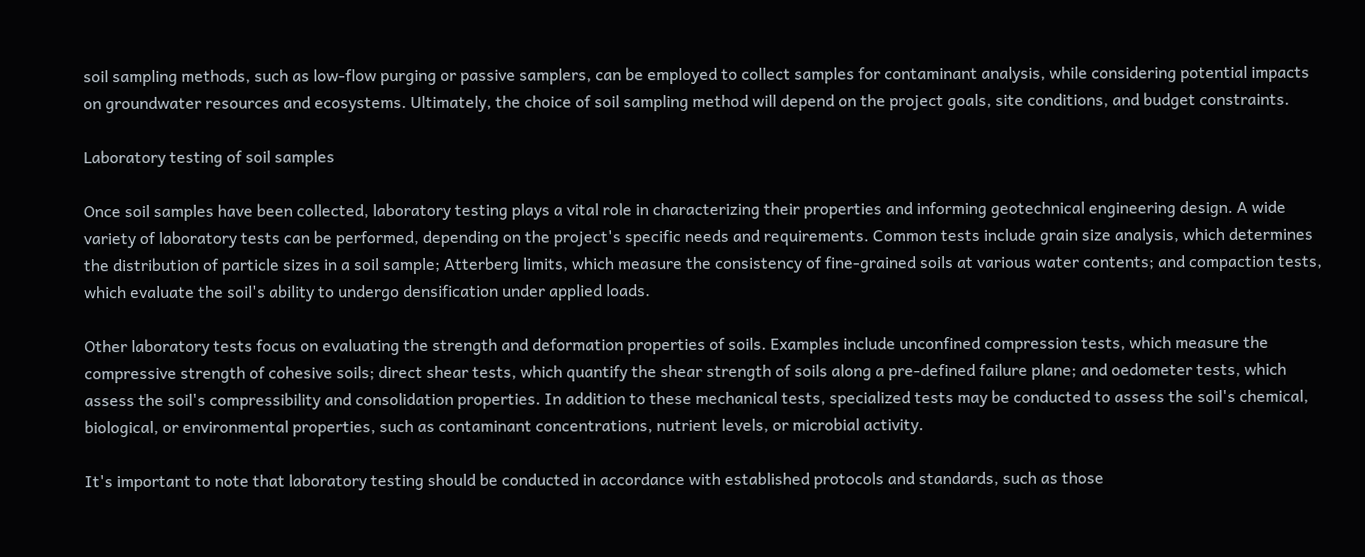soil sampling methods, such as low-flow purging or passive samplers, can be employed to collect samples for contaminant analysis, while considering potential impacts on groundwater resources and ecosystems. Ultimately, the choice of soil sampling method will depend on the project goals, site conditions, and budget constraints.

Laboratory testing of soil samples

Once soil samples have been collected, laboratory testing plays a vital role in characterizing their properties and informing geotechnical engineering design. A wide variety of laboratory tests can be performed, depending on the project's specific needs and requirements. Common tests include grain size analysis, which determines the distribution of particle sizes in a soil sample; Atterberg limits, which measure the consistency of fine-grained soils at various water contents; and compaction tests, which evaluate the soil's ability to undergo densification under applied loads.

Other laboratory tests focus on evaluating the strength and deformation properties of soils. Examples include unconfined compression tests, which measure the compressive strength of cohesive soils; direct shear tests, which quantify the shear strength of soils along a pre-defined failure plane; and oedometer tests, which assess the soil's compressibility and consolidation properties. In addition to these mechanical tests, specialized tests may be conducted to assess the soil's chemical, biological, or environmental properties, such as contaminant concentrations, nutrient levels, or microbial activity.

It's important to note that laboratory testing should be conducted in accordance with established protocols and standards, such as those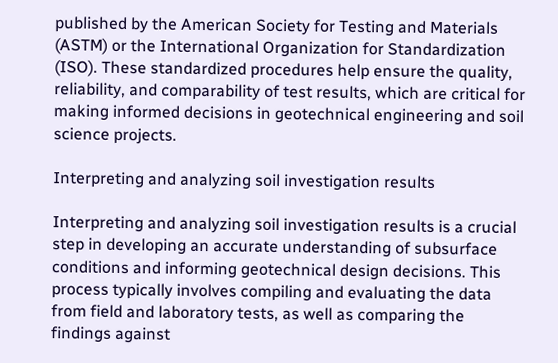published by the American Society for Testing and Materials (ASTM) or the International Organization for Standardization (ISO). These standardized procedures help ensure the quality, reliability, and comparability of test results, which are critical for making informed decisions in geotechnical engineering and soil science projects.

Interpreting and analyzing soil investigation results

Interpreting and analyzing soil investigation results is a crucial step in developing an accurate understanding of subsurface conditions and informing geotechnical design decisions. This process typically involves compiling and evaluating the data from field and laboratory tests, as well as comparing the findings against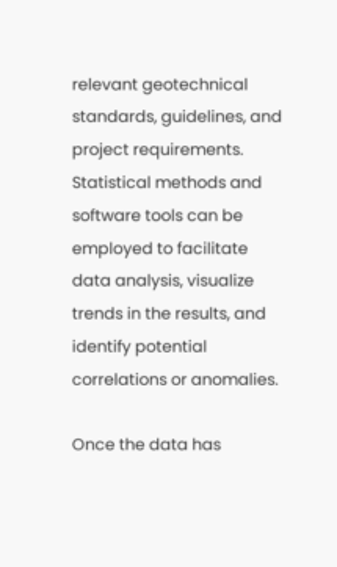relevant geotechnical standards, guidelines, and project requirements. Statistical methods and software tools can be employed to facilitate data analysis, visualize trends in the results, and identify potential correlations or anomalies.

Once the data has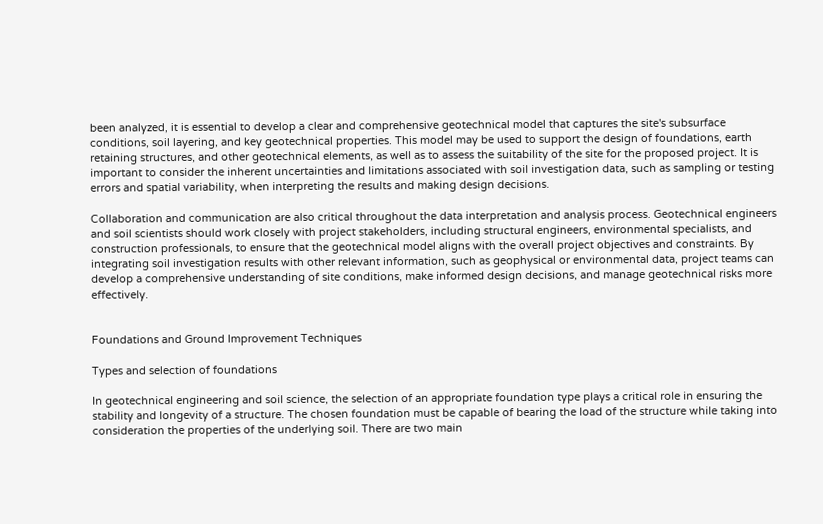been analyzed, it is essential to develop a clear and comprehensive geotechnical model that captures the site's subsurface conditions, soil layering, and key geotechnical properties. This model may be used to support the design of foundations, earth retaining structures, and other geotechnical elements, as well as to assess the suitability of the site for the proposed project. It is important to consider the inherent uncertainties and limitations associated with soil investigation data, such as sampling or testing errors and spatial variability, when interpreting the results and making design decisions.

Collaboration and communication are also critical throughout the data interpretation and analysis process. Geotechnical engineers and soil scientists should work closely with project stakeholders, including structural engineers, environmental specialists, and construction professionals, to ensure that the geotechnical model aligns with the overall project objectives and constraints. By integrating soil investigation results with other relevant information, such as geophysical or environmental data, project teams can develop a comprehensive understanding of site conditions, make informed design decisions, and manage geotechnical risks more effectively.


Foundations and Ground Improvement Techniques

Types and selection of foundations

In geotechnical engineering and soil science, the selection of an appropriate foundation type plays a critical role in ensuring the stability and longevity of a structure. The chosen foundation must be capable of bearing the load of the structure while taking into consideration the properties of the underlying soil. There are two main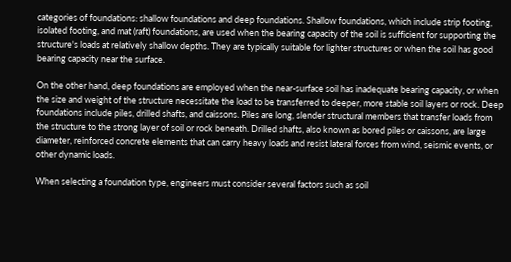categories of foundations: shallow foundations and deep foundations. Shallow foundations, which include strip footing, isolated footing, and mat (raft) foundations, are used when the bearing capacity of the soil is sufficient for supporting the structure's loads at relatively shallow depths. They are typically suitable for lighter structures or when the soil has good bearing capacity near the surface.

On the other hand, deep foundations are employed when the near-surface soil has inadequate bearing capacity, or when the size and weight of the structure necessitate the load to be transferred to deeper, more stable soil layers or rock. Deep foundations include piles, drilled shafts, and caissons. Piles are long, slender structural members that transfer loads from the structure to the strong layer of soil or rock beneath. Drilled shafts, also known as bored piles or caissons, are large diameter, reinforced concrete elements that can carry heavy loads and resist lateral forces from wind, seismic events, or other dynamic loads.

When selecting a foundation type, engineers must consider several factors such as soil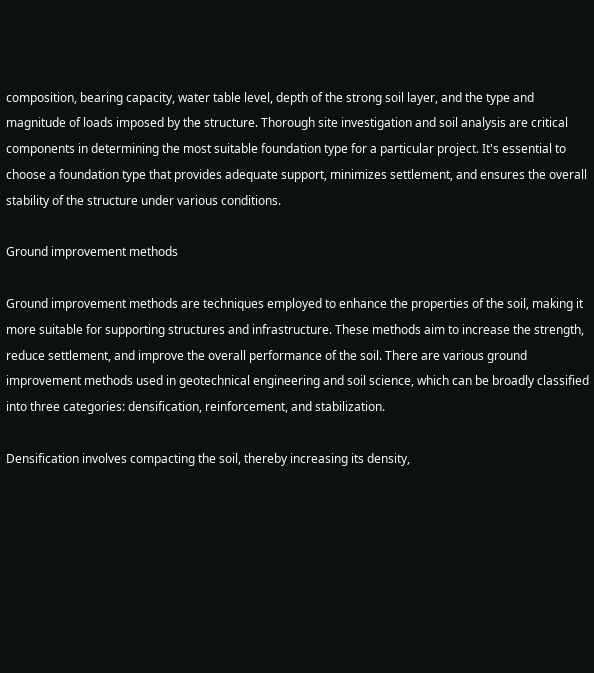composition, bearing capacity, water table level, depth of the strong soil layer, and the type and magnitude of loads imposed by the structure. Thorough site investigation and soil analysis are critical components in determining the most suitable foundation type for a particular project. It's essential to choose a foundation type that provides adequate support, minimizes settlement, and ensures the overall stability of the structure under various conditions.

Ground improvement methods

Ground improvement methods are techniques employed to enhance the properties of the soil, making it more suitable for supporting structures and infrastructure. These methods aim to increase the strength, reduce settlement, and improve the overall performance of the soil. There are various ground improvement methods used in geotechnical engineering and soil science, which can be broadly classified into three categories: densification, reinforcement, and stabilization.

Densification involves compacting the soil, thereby increasing its density,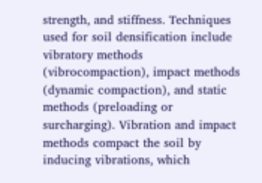strength, and stiffness. Techniques used for soil densification include vibratory methods (vibrocompaction), impact methods (dynamic compaction), and static methods (preloading or surcharging). Vibration and impact methods compact the soil by inducing vibrations, which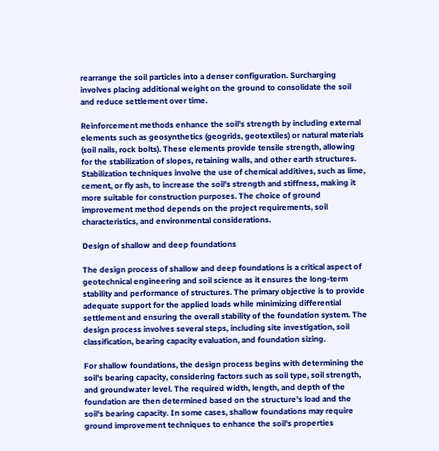rearrange the soil particles into a denser configuration. Surcharging involves placing additional weight on the ground to consolidate the soil and reduce settlement over time.

Reinforcement methods enhance the soil's strength by including external elements such as geosynthetics (geogrids, geotextiles) or natural materials (soil nails, rock bolts). These elements provide tensile strength, allowing for the stabilization of slopes, retaining walls, and other earth structures. Stabilization techniques involve the use of chemical additives, such as lime, cement, or fly ash, to increase the soil's strength and stiffness, making it more suitable for construction purposes. The choice of ground improvement method depends on the project requirements, soil characteristics, and environmental considerations.

Design of shallow and deep foundations

The design process of shallow and deep foundations is a critical aspect of geotechnical engineering and soil science as it ensures the long-term stability and performance of structures. The primary objective is to provide adequate support for the applied loads while minimizing differential settlement and ensuring the overall stability of the foundation system. The design process involves several steps, including site investigation, soil classification, bearing capacity evaluation, and foundation sizing.

For shallow foundations, the design process begins with determining the soil's bearing capacity, considering factors such as soil type, soil strength, and groundwater level. The required width, length, and depth of the foundation are then determined based on the structure's load and the soil's bearing capacity. In some cases, shallow foundations may require ground improvement techniques to enhance the soil's properties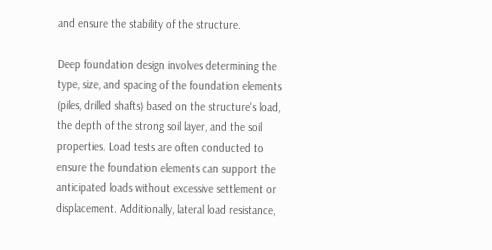and ensure the stability of the structure.

Deep foundation design involves determining the type, size, and spacing of the foundation elements (piles, drilled shafts) based on the structure's load, the depth of the strong soil layer, and the soil properties. Load tests are often conducted to ensure the foundation elements can support the anticipated loads without excessive settlement or displacement. Additionally, lateral load resistance,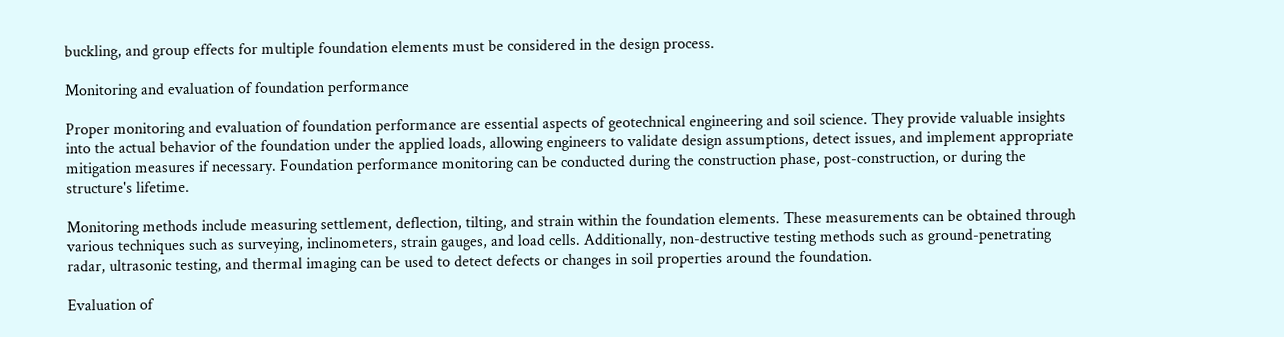buckling, and group effects for multiple foundation elements must be considered in the design process.

Monitoring and evaluation of foundation performance

Proper monitoring and evaluation of foundation performance are essential aspects of geotechnical engineering and soil science. They provide valuable insights into the actual behavior of the foundation under the applied loads, allowing engineers to validate design assumptions, detect issues, and implement appropriate mitigation measures if necessary. Foundation performance monitoring can be conducted during the construction phase, post-construction, or during the structure's lifetime.

Monitoring methods include measuring settlement, deflection, tilting, and strain within the foundation elements. These measurements can be obtained through various techniques such as surveying, inclinometers, strain gauges, and load cells. Additionally, non-destructive testing methods such as ground-penetrating radar, ultrasonic testing, and thermal imaging can be used to detect defects or changes in soil properties around the foundation.

Evaluation of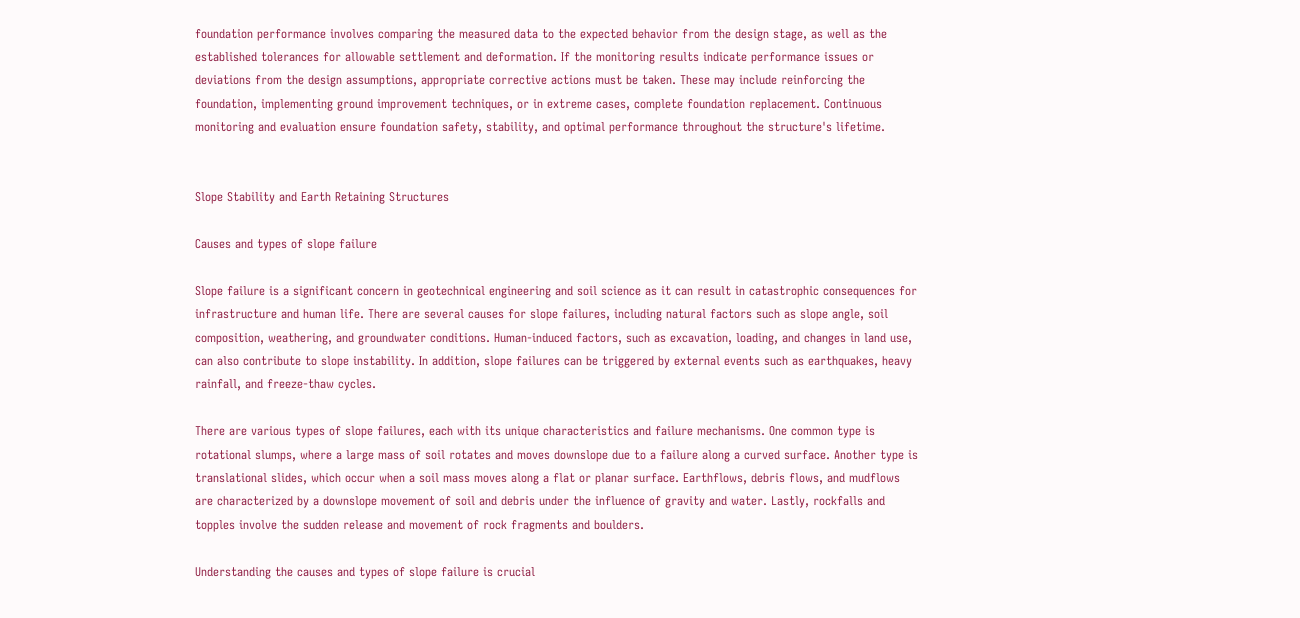foundation performance involves comparing the measured data to the expected behavior from the design stage, as well as the established tolerances for allowable settlement and deformation. If the monitoring results indicate performance issues or deviations from the design assumptions, appropriate corrective actions must be taken. These may include reinforcing the foundation, implementing ground improvement techniques, or in extreme cases, complete foundation replacement. Continuous monitoring and evaluation ensure foundation safety, stability, and optimal performance throughout the structure's lifetime.


Slope Stability and Earth Retaining Structures

Causes and types of slope failure

Slope failure is a significant concern in geotechnical engineering and soil science as it can result in catastrophic consequences for infrastructure and human life. There are several causes for slope failures, including natural factors such as slope angle, soil composition, weathering, and groundwater conditions. Human-induced factors, such as excavation, loading, and changes in land use, can also contribute to slope instability. In addition, slope failures can be triggered by external events such as earthquakes, heavy rainfall, and freeze-thaw cycles.

There are various types of slope failures, each with its unique characteristics and failure mechanisms. One common type is rotational slumps, where a large mass of soil rotates and moves downslope due to a failure along a curved surface. Another type is translational slides, which occur when a soil mass moves along a flat or planar surface. Earthflows, debris flows, and mudflows are characterized by a downslope movement of soil and debris under the influence of gravity and water. Lastly, rockfalls and topples involve the sudden release and movement of rock fragments and boulders.

Understanding the causes and types of slope failure is crucial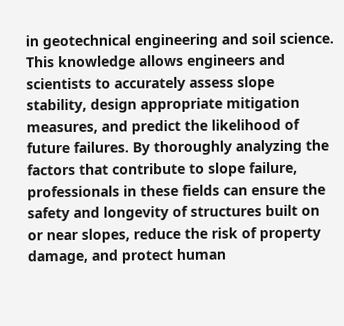in geotechnical engineering and soil science. This knowledge allows engineers and scientists to accurately assess slope stability, design appropriate mitigation measures, and predict the likelihood of future failures. By thoroughly analyzing the factors that contribute to slope failure, professionals in these fields can ensure the safety and longevity of structures built on or near slopes, reduce the risk of property damage, and protect human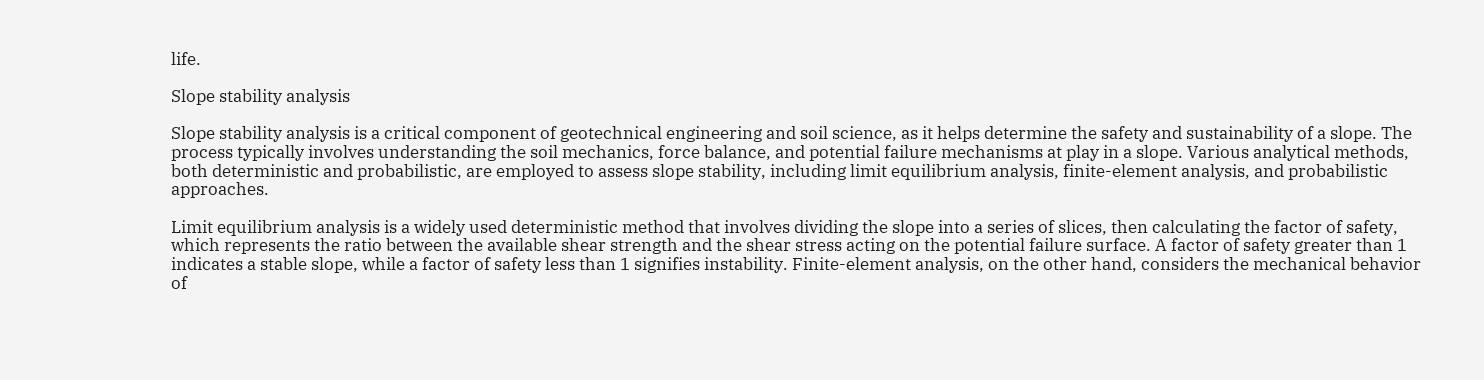life.

Slope stability analysis

Slope stability analysis is a critical component of geotechnical engineering and soil science, as it helps determine the safety and sustainability of a slope. The process typically involves understanding the soil mechanics, force balance, and potential failure mechanisms at play in a slope. Various analytical methods, both deterministic and probabilistic, are employed to assess slope stability, including limit equilibrium analysis, finite-element analysis, and probabilistic approaches.

Limit equilibrium analysis is a widely used deterministic method that involves dividing the slope into a series of slices, then calculating the factor of safety, which represents the ratio between the available shear strength and the shear stress acting on the potential failure surface. A factor of safety greater than 1 indicates a stable slope, while a factor of safety less than 1 signifies instability. Finite-element analysis, on the other hand, considers the mechanical behavior of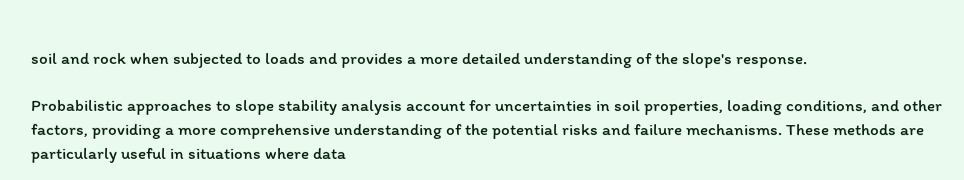soil and rock when subjected to loads and provides a more detailed understanding of the slope's response.

Probabilistic approaches to slope stability analysis account for uncertainties in soil properties, loading conditions, and other factors, providing a more comprehensive understanding of the potential risks and failure mechanisms. These methods are particularly useful in situations where data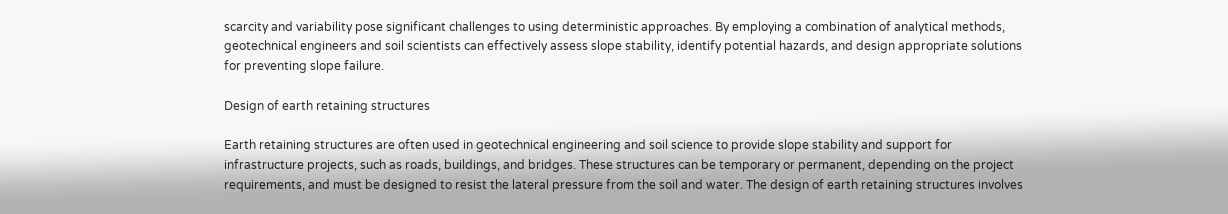scarcity and variability pose significant challenges to using deterministic approaches. By employing a combination of analytical methods, geotechnical engineers and soil scientists can effectively assess slope stability, identify potential hazards, and design appropriate solutions for preventing slope failure.

Design of earth retaining structures

Earth retaining structures are often used in geotechnical engineering and soil science to provide slope stability and support for infrastructure projects, such as roads, buildings, and bridges. These structures can be temporary or permanent, depending on the project requirements, and must be designed to resist the lateral pressure from the soil and water. The design of earth retaining structures involves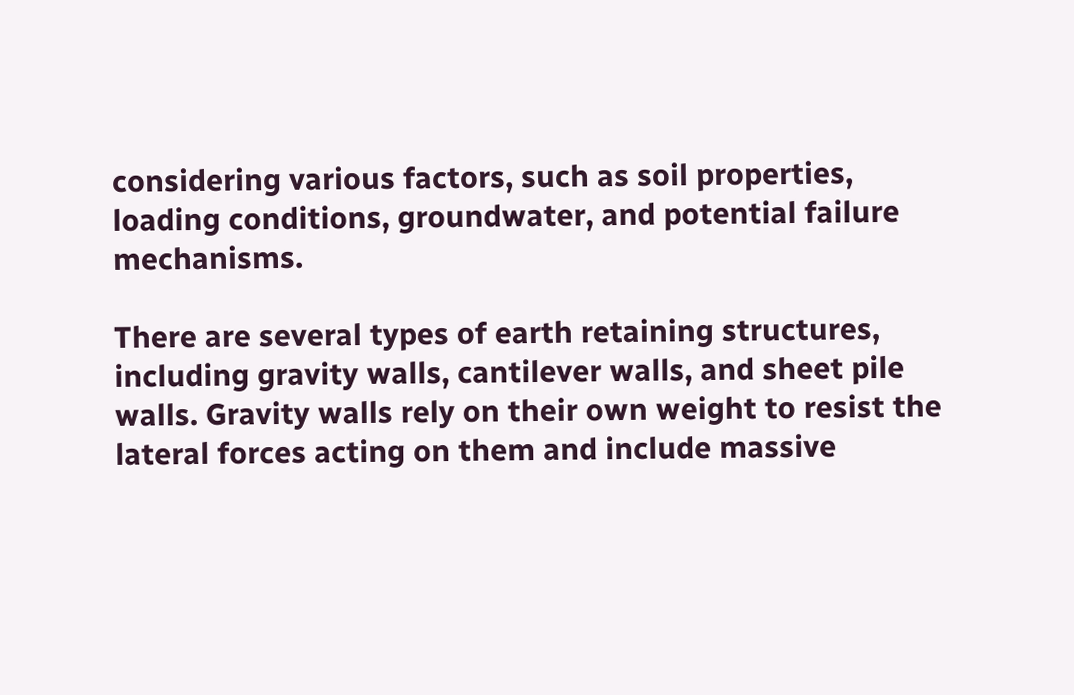considering various factors, such as soil properties, loading conditions, groundwater, and potential failure mechanisms.

There are several types of earth retaining structures, including gravity walls, cantilever walls, and sheet pile walls. Gravity walls rely on their own weight to resist the lateral forces acting on them and include massive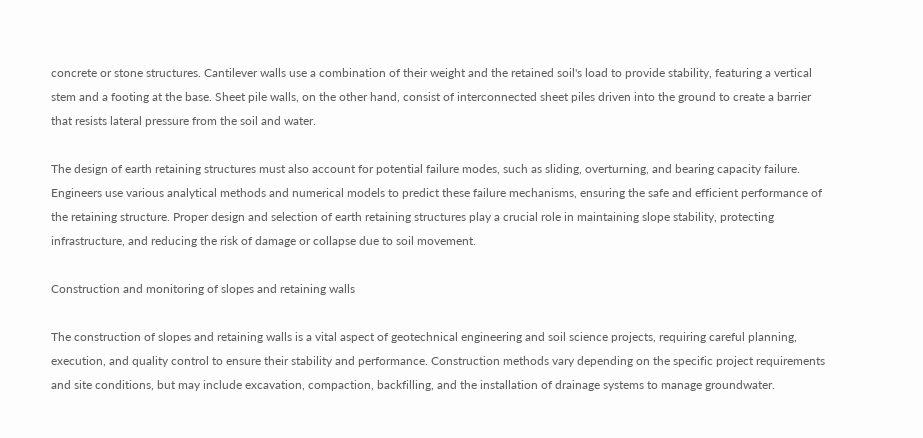concrete or stone structures. Cantilever walls use a combination of their weight and the retained soil's load to provide stability, featuring a vertical stem and a footing at the base. Sheet pile walls, on the other hand, consist of interconnected sheet piles driven into the ground to create a barrier that resists lateral pressure from the soil and water.

The design of earth retaining structures must also account for potential failure modes, such as sliding, overturning, and bearing capacity failure. Engineers use various analytical methods and numerical models to predict these failure mechanisms, ensuring the safe and efficient performance of the retaining structure. Proper design and selection of earth retaining structures play a crucial role in maintaining slope stability, protecting infrastructure, and reducing the risk of damage or collapse due to soil movement.

Construction and monitoring of slopes and retaining walls

The construction of slopes and retaining walls is a vital aspect of geotechnical engineering and soil science projects, requiring careful planning, execution, and quality control to ensure their stability and performance. Construction methods vary depending on the specific project requirements and site conditions, but may include excavation, compaction, backfilling, and the installation of drainage systems to manage groundwater.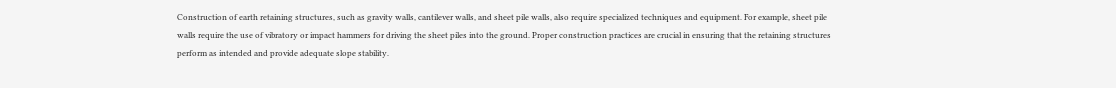Construction of earth retaining structures, such as gravity walls, cantilever walls, and sheet pile walls, also require specialized techniques and equipment. For example, sheet pile walls require the use of vibratory or impact hammers for driving the sheet piles into the ground. Proper construction practices are crucial in ensuring that the retaining structures perform as intended and provide adequate slope stability.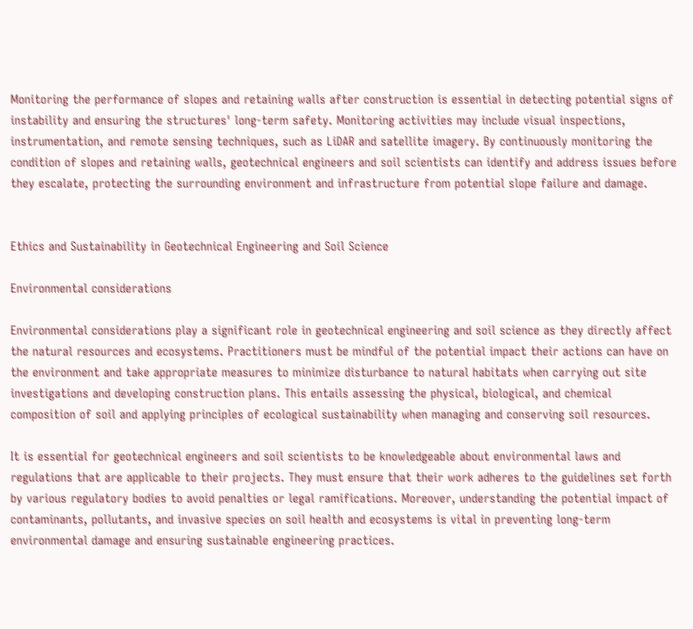Monitoring the performance of slopes and retaining walls after construction is essential in detecting potential signs of instability and ensuring the structures' long-term safety. Monitoring activities may include visual inspections, instrumentation, and remote sensing techniques, such as LiDAR and satellite imagery. By continuously monitoring the condition of slopes and retaining walls, geotechnical engineers and soil scientists can identify and address issues before they escalate, protecting the surrounding environment and infrastructure from potential slope failure and damage.


Ethics and Sustainability in Geotechnical Engineering and Soil Science

Environmental considerations

Environmental considerations play a significant role in geotechnical engineering and soil science as they directly affect the natural resources and ecosystems. Practitioners must be mindful of the potential impact their actions can have on the environment and take appropriate measures to minimize disturbance to natural habitats when carrying out site investigations and developing construction plans. This entails assessing the physical, biological, and chemical composition of soil and applying principles of ecological sustainability when managing and conserving soil resources.

It is essential for geotechnical engineers and soil scientists to be knowledgeable about environmental laws and regulations that are applicable to their projects. They must ensure that their work adheres to the guidelines set forth by various regulatory bodies to avoid penalties or legal ramifications. Moreover, understanding the potential impact of contaminants, pollutants, and invasive species on soil health and ecosystems is vital in preventing long-term environmental damage and ensuring sustainable engineering practices.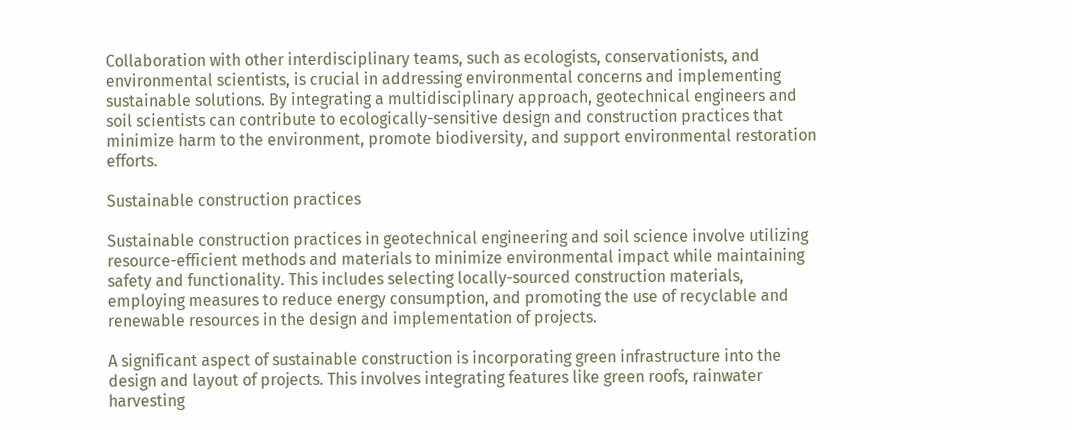Collaboration with other interdisciplinary teams, such as ecologists, conservationists, and environmental scientists, is crucial in addressing environmental concerns and implementing sustainable solutions. By integrating a multidisciplinary approach, geotechnical engineers and soil scientists can contribute to ecologically-sensitive design and construction practices that minimize harm to the environment, promote biodiversity, and support environmental restoration efforts.

Sustainable construction practices

Sustainable construction practices in geotechnical engineering and soil science involve utilizing resource-efficient methods and materials to minimize environmental impact while maintaining safety and functionality. This includes selecting locally-sourced construction materials, employing measures to reduce energy consumption, and promoting the use of recyclable and renewable resources in the design and implementation of projects.

A significant aspect of sustainable construction is incorporating green infrastructure into the design and layout of projects. This involves integrating features like green roofs, rainwater harvesting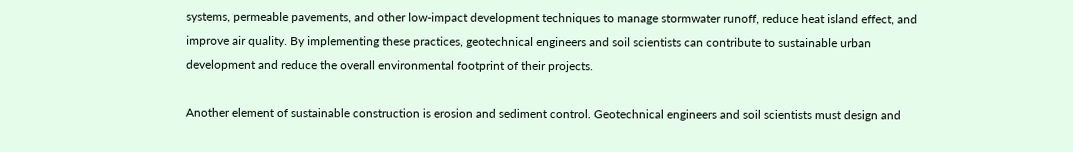systems, permeable pavements, and other low-impact development techniques to manage stormwater runoff, reduce heat island effect, and improve air quality. By implementing these practices, geotechnical engineers and soil scientists can contribute to sustainable urban development and reduce the overall environmental footprint of their projects.

Another element of sustainable construction is erosion and sediment control. Geotechnical engineers and soil scientists must design and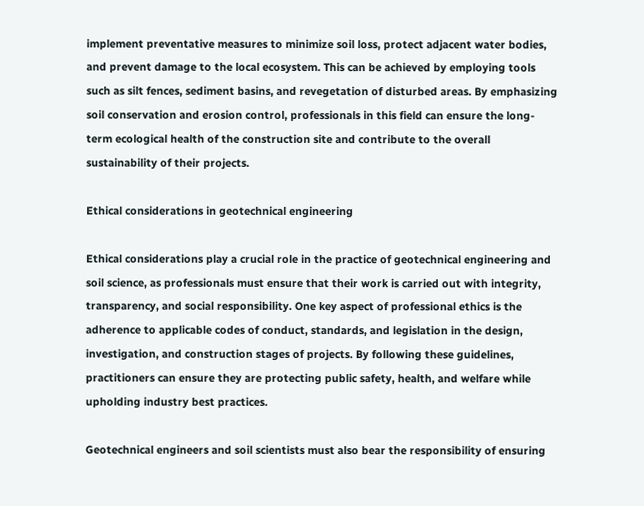implement preventative measures to minimize soil loss, protect adjacent water bodies, and prevent damage to the local ecosystem. This can be achieved by employing tools such as silt fences, sediment basins, and revegetation of disturbed areas. By emphasizing soil conservation and erosion control, professionals in this field can ensure the long-term ecological health of the construction site and contribute to the overall sustainability of their projects.

Ethical considerations in geotechnical engineering

Ethical considerations play a crucial role in the practice of geotechnical engineering and soil science, as professionals must ensure that their work is carried out with integrity, transparency, and social responsibility. One key aspect of professional ethics is the adherence to applicable codes of conduct, standards, and legislation in the design, investigation, and construction stages of projects. By following these guidelines, practitioners can ensure they are protecting public safety, health, and welfare while upholding industry best practices.

Geotechnical engineers and soil scientists must also bear the responsibility of ensuring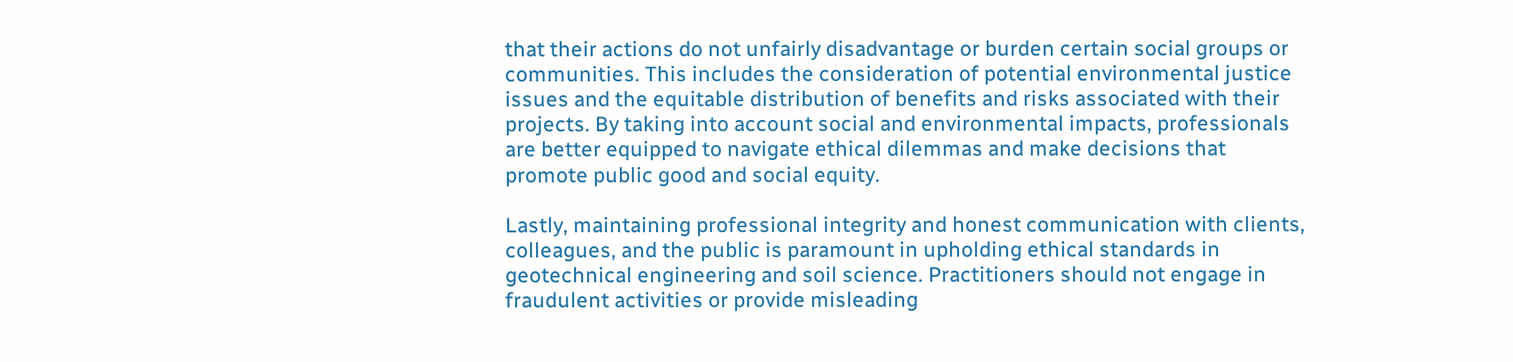that their actions do not unfairly disadvantage or burden certain social groups or communities. This includes the consideration of potential environmental justice issues and the equitable distribution of benefits and risks associated with their projects. By taking into account social and environmental impacts, professionals are better equipped to navigate ethical dilemmas and make decisions that promote public good and social equity.

Lastly, maintaining professional integrity and honest communication with clients, colleagues, and the public is paramount in upholding ethical standards in geotechnical engineering and soil science. Practitioners should not engage in fraudulent activities or provide misleading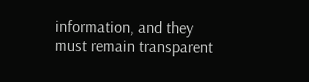information, and they must remain transparent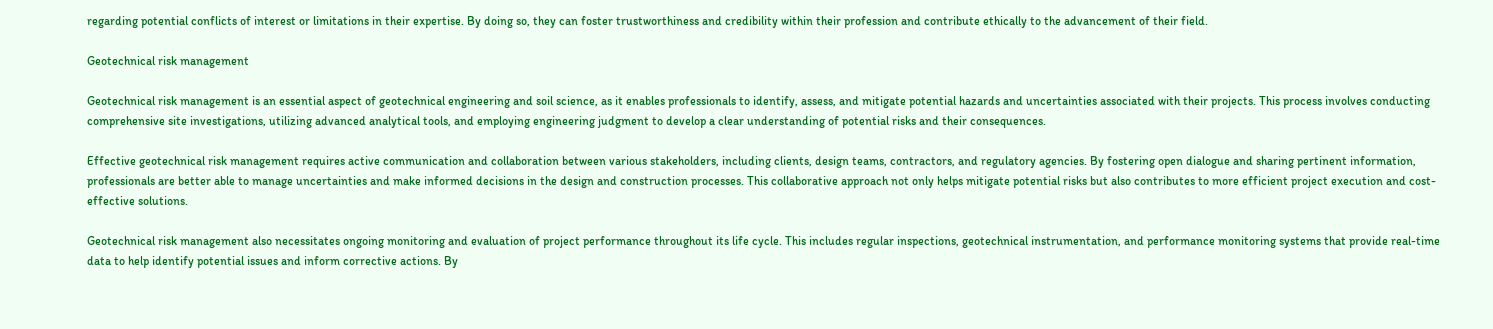regarding potential conflicts of interest or limitations in their expertise. By doing so, they can foster trustworthiness and credibility within their profession and contribute ethically to the advancement of their field.

Geotechnical risk management

Geotechnical risk management is an essential aspect of geotechnical engineering and soil science, as it enables professionals to identify, assess, and mitigate potential hazards and uncertainties associated with their projects. This process involves conducting comprehensive site investigations, utilizing advanced analytical tools, and employing engineering judgment to develop a clear understanding of potential risks and their consequences.

Effective geotechnical risk management requires active communication and collaboration between various stakeholders, including clients, design teams, contractors, and regulatory agencies. By fostering open dialogue and sharing pertinent information, professionals are better able to manage uncertainties and make informed decisions in the design and construction processes. This collaborative approach not only helps mitigate potential risks but also contributes to more efficient project execution and cost-effective solutions.

Geotechnical risk management also necessitates ongoing monitoring and evaluation of project performance throughout its life cycle. This includes regular inspections, geotechnical instrumentation, and performance monitoring systems that provide real-time data to help identify potential issues and inform corrective actions. By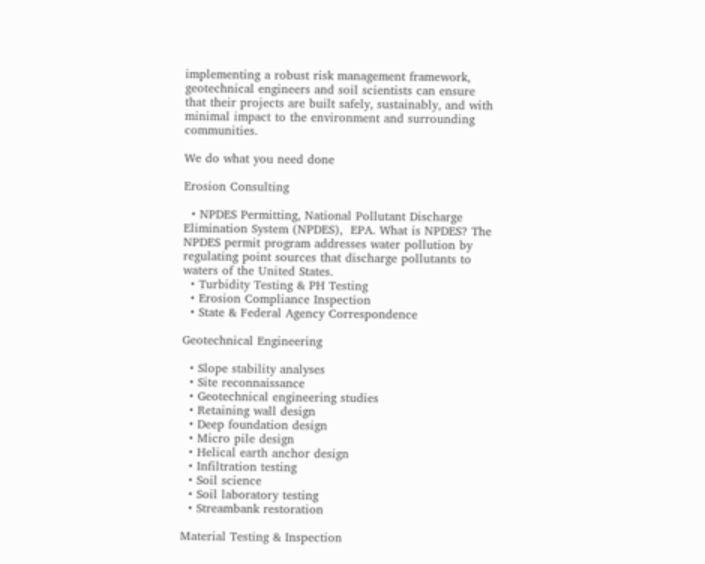implementing a robust risk management framework, geotechnical engineers and soil scientists can ensure that their projects are built safely, sustainably, and with minimal impact to the environment and surrounding communities.

We do what you need done

Erosion Consulting

  • NPDES Permitting, National Pollutant Discharge Elimination System (NPDES),  EPA. What is NPDES? The NPDES permit program addresses water pollution by regulating point sources that discharge pollutants to waters of the United States.
  • Turbidity Testing & PH Testing
  • Erosion Compliance Inspection
  • State & Federal Agency Correspondence

Geotechnical Engineering

  • Slope stability analyses
  • Site reconnaissance
  • Geotechnical engineering studies
  • Retaining wall design
  • Deep foundation design
  • Micro pile design
  • Helical earth anchor design
  • Infiltration testing
  • Soil science
  • Soil laboratory testing
  • Streambank restoration

Material Testing & Inspection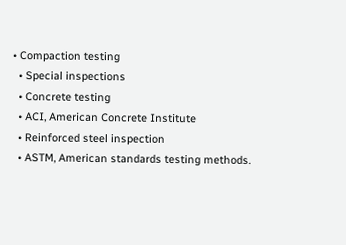• Compaction testing
  • Special inspections
  • Concrete testing
  • ACI, American Concrete Institute
  • Reinforced steel inspection
  • ASTM, American standards testing methods.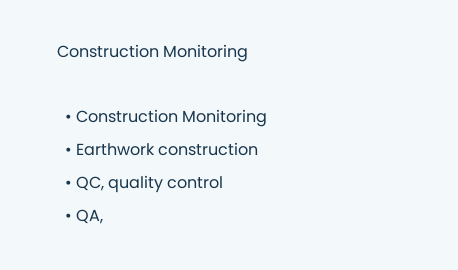Construction Monitoring

  • Construction Monitoring
  • Earthwork construction
  • QC, quality control
  • QA,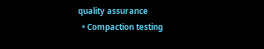quality assurance
  • Compaction testing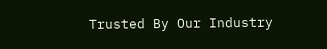Trusted By Our Industry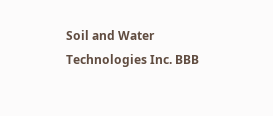Soil and Water Technologies Inc. BBB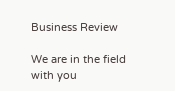Business Review

We are in the field with you